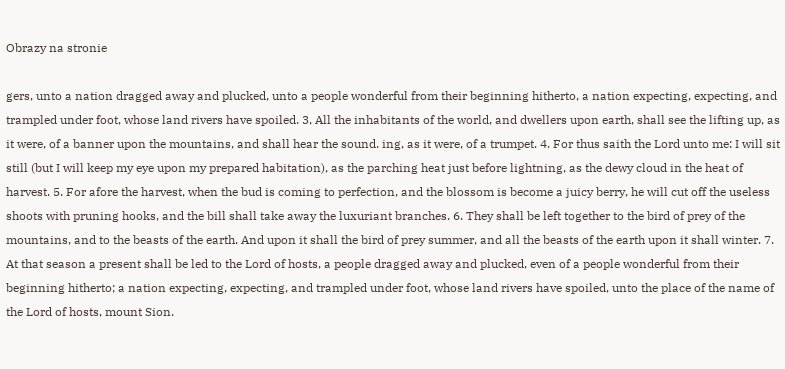Obrazy na stronie

gers, unto a nation dragged away and plucked, unto a people wonderful from their beginning hitherto, a nation expecting, expecting, and trampled under foot, whose land rivers have spoiled. 3, All the inhabitants of the world, and dwellers upon earth, shall see the lifting up, as it were, of a banner upon the mountains, and shall hear the sound. ing, as it were, of a trumpet. 4. For thus saith the Lord unto me: I will sit still (but I will keep my eye upon my prepared habitation), as the parching heat just before lightning, as the dewy cloud in the heat of harvest. 5. For afore the harvest, when the bud is coming to perfection, and the blossom is become a juicy berry, he will cut off the useless shoots with pruning hooks, and the bill shall take away the luxuriant branches. 6. They shall be left together to the bird of prey of the mountains, and to the beasts of the earth. And upon it shall the bird of prey summer, and all the beasts of the earth upon it shall winter. 7. At that season a present shall be led to the Lord of hosts, a people dragged away and plucked, even of a people wonderful from their beginning hitherto; a nation expecting, expecting, and trampled under foot, whose land rivers have spoiled, unto the place of the name of the Lord of hosts, mount Sion.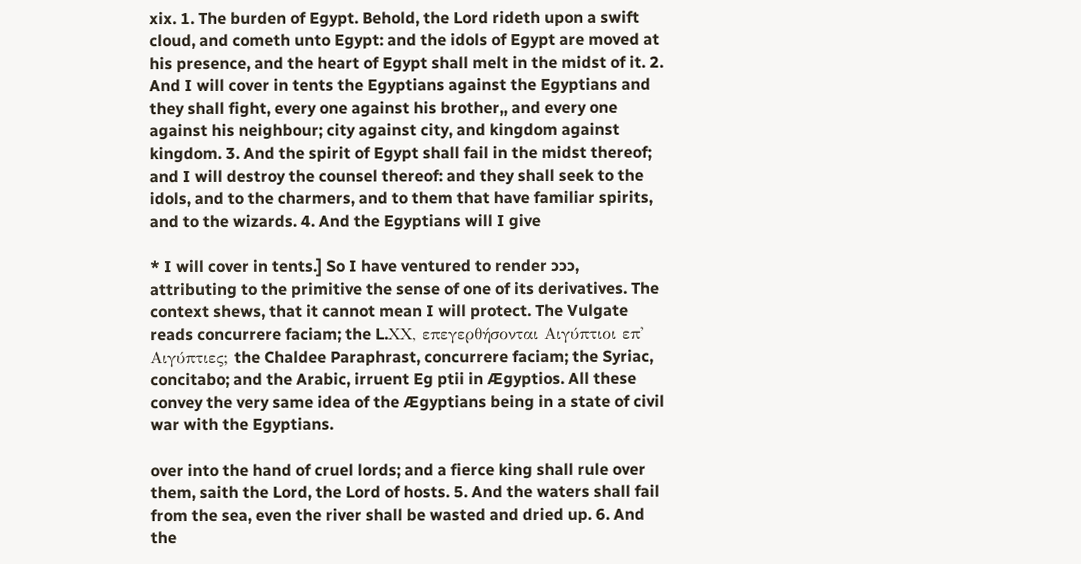xix. 1. The burden of Egypt. Behold, the Lord rideth upon a swift cloud, and cometh unto Egypt: and the idols of Egypt are moved at his presence, and the heart of Egypt shall melt in the midst of it. 2. And I will cover in tents the Egyptians against the Egyptians and they shall fight, every one against his brother,, and every one against his neighbour; city against city, and kingdom against kingdom. 3. And the spirit of Egypt shall fail in the midst thereof; and I will destroy the counsel thereof: and they shall seek to the idols, and to the charmers, and to them that have familiar spirits, and to the wizards. 4. And the Egyptians will I give

* I will cover in tents.] So I have ventured to render ɔɔɔ, attributing to the primitive the sense of one of its derivatives. The context shews, that it cannot mean I will protect. The Vulgate reads concurrere faciam; the L.ΧΧ, επεγερθήσονται Αιγύπτιοι επ' Αιγύπτιες; the Chaldee Paraphrast, concurrere faciam; the Syriac, concitabo; and the Arabic, irruent Eg ptii in Ægyptios. All these convey the very same idea of the Ægyptians being in a state of civil war with the Egyptians.

over into the hand of cruel lords; and a fierce king shall rule over them, saith the Lord, the Lord of hosts. 5. And the waters shall fail from the sea, even the river shall be wasted and dried up. 6. And the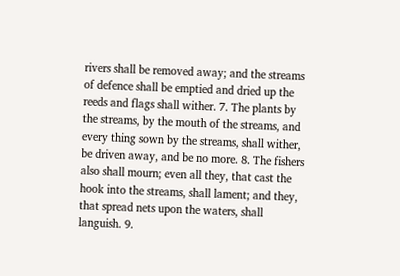rivers shall be removed away; and the streams of defence shall be emptied and dried up the reeds and flags shall wither. 7. The plants by the streams, by the mouth of the streams, and every thing sown by the streams, shall wither, be driven away, and be no more. 8. The fishers also shall mourn; even all they, that cast the hook into the streams, shall lament; and they, that spread nets upon the waters, shall languish. 9.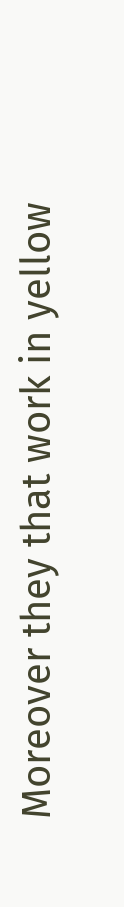Moreover they that work in yellow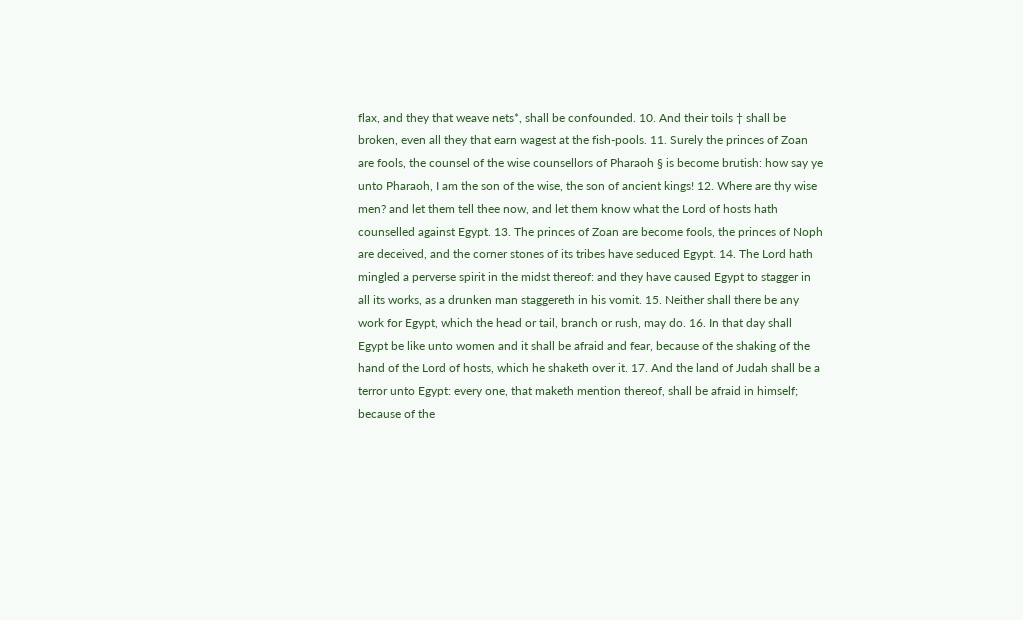flax, and they that weave nets*, shall be confounded. 10. And their toils † shall be broken, even all they that earn wagest at the fish-pools. 11. Surely the princes of Zoan are fools, the counsel of the wise counsellors of Pharaoh § is become brutish: how say ye unto Pharaoh, I am the son of the wise, the son of ancient kings! 12. Where are thy wise men? and let them tell thee now, and let them know what the Lord of hosts hath counselled against Egypt. 13. The princes of Zoan are become fools, the princes of Noph are deceived, and the corner stones of its tribes have seduced Egypt. 14. The Lord hath mingled a perverse spirit in the midst thereof: and they have caused Egypt to stagger in all its works, as a drunken man staggereth in his vomit. 15. Neither shall there be any work for Egypt, which the head or tail, branch or rush, may do. 16. In that day shall Egypt be like unto women and it shall be afraid and fear, because of the shaking of the hand of the Lord of hosts, which he shaketh over it. 17. And the land of Judah shall be a terror unto Egypt: every one, that maketh mention thereof, shall be afraid in himself; because of the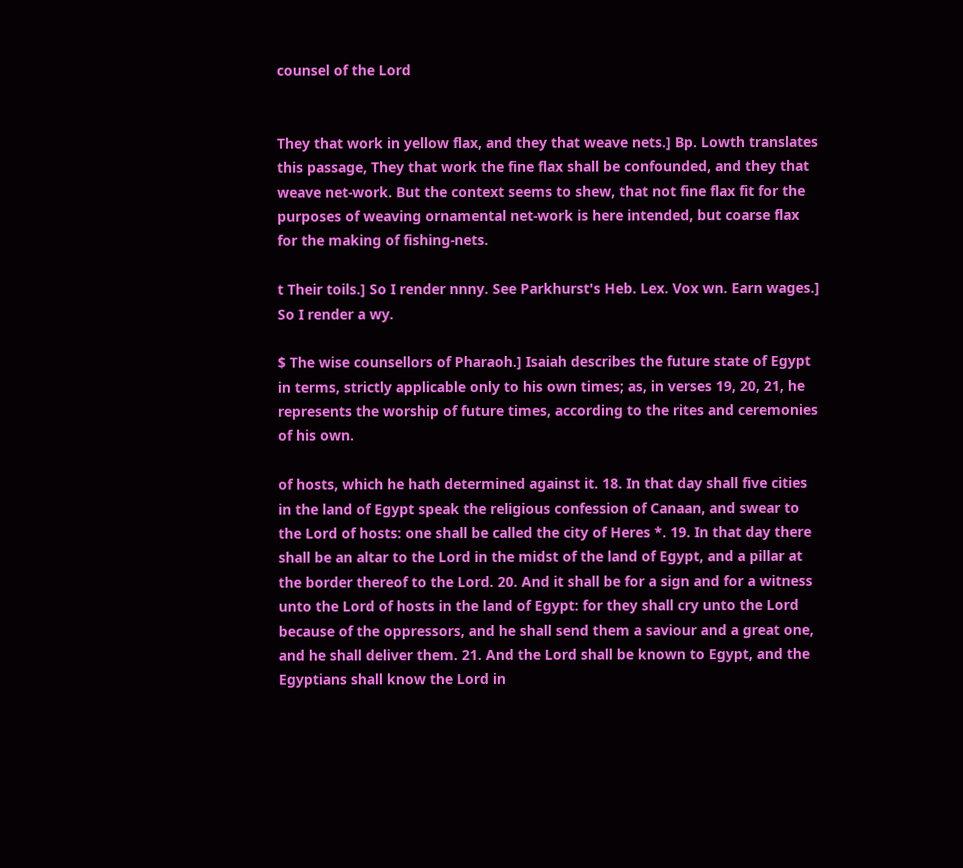counsel of the Lord


They that work in yellow flax, and they that weave nets.] Bp. Lowth translates this passage, They that work the fine flax shall be confounded, and they that weave net-work. But the context seems to shew, that not fine flax fit for the purposes of weaving ornamental net-work is here intended, but coarse flax for the making of fishing-nets.

t Their toils.] So I render nnny. See Parkhurst's Heb. Lex. Vox wn. Earn wages.] So I render a wy.

$ The wise counsellors of Pharaoh.] Isaiah describes the future state of Egypt in terms, strictly applicable only to his own times; as, in verses 19, 20, 21, he represents the worship of future times, according to the rites and ceremonies of his own.

of hosts, which he hath determined against it. 18. In that day shall five cities in the land of Egypt speak the religious confession of Canaan, and swear to the Lord of hosts: one shall be called the city of Heres *. 19. In that day there shall be an altar to the Lord in the midst of the land of Egypt, and a pillar at the border thereof to the Lord. 20. And it shall be for a sign and for a witness unto the Lord of hosts in the land of Egypt: for they shall cry unto the Lord because of the oppressors, and he shall send them a saviour and a great one, and he shall deliver them. 21. And the Lord shall be known to Egypt, and the Egyptians shall know the Lord in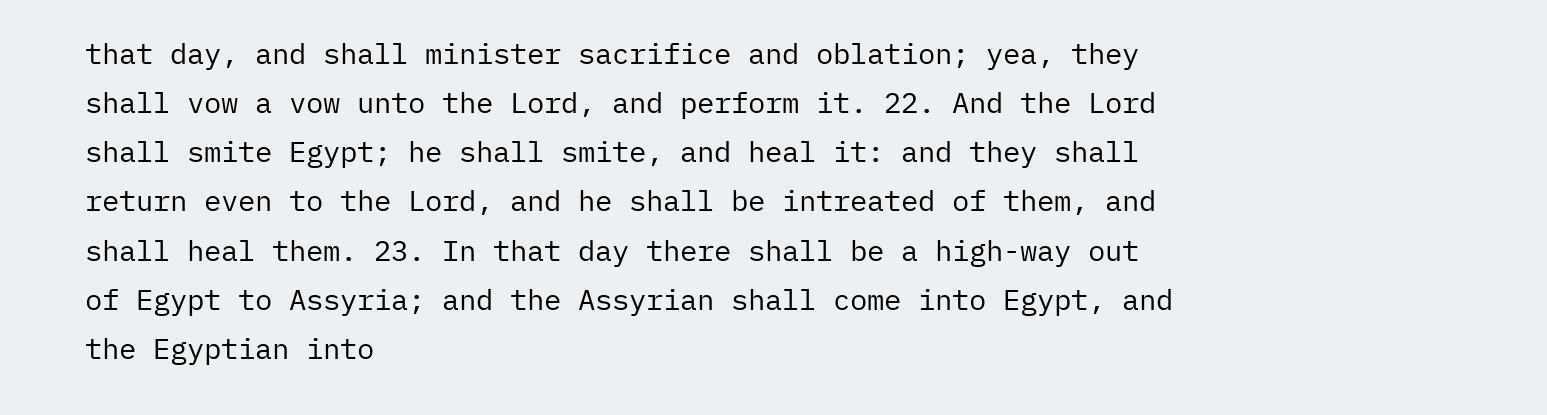that day, and shall minister sacrifice and oblation; yea, they shall vow a vow unto the Lord, and perform it. 22. And the Lord shall smite Egypt; he shall smite, and heal it: and they shall return even to the Lord, and he shall be intreated of them, and shall heal them. 23. In that day there shall be a high-way out of Egypt to Assyria; and the Assyrian shall come into Egypt, and the Egyptian into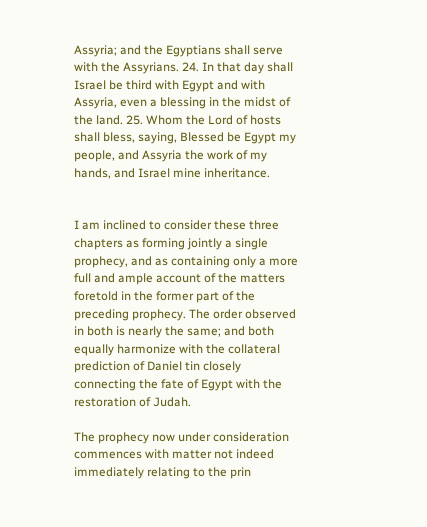Assyria; and the Egyptians shall serve with the Assyrians. 24. In that day shall Israel be third with Egypt and with Assyria, even a blessing in the midst of the land. 25. Whom the Lord of hosts shall bless, saying, Blessed be Egypt my people, and Assyria the work of my hands, and Israel mine inheritance.


I am inclined to consider these three chapters as forming jointly a single prophecy, and as containing only a more full and ample account of the matters foretold in the former part of the preceding prophecy. The order observed in both is nearly the same; and both equally harmonize with the collateral prediction of Daniel tin closely connecting the fate of Egypt with the restoration of Judah.

The prophecy now under consideration commences with matter not indeed immediately relating to the prin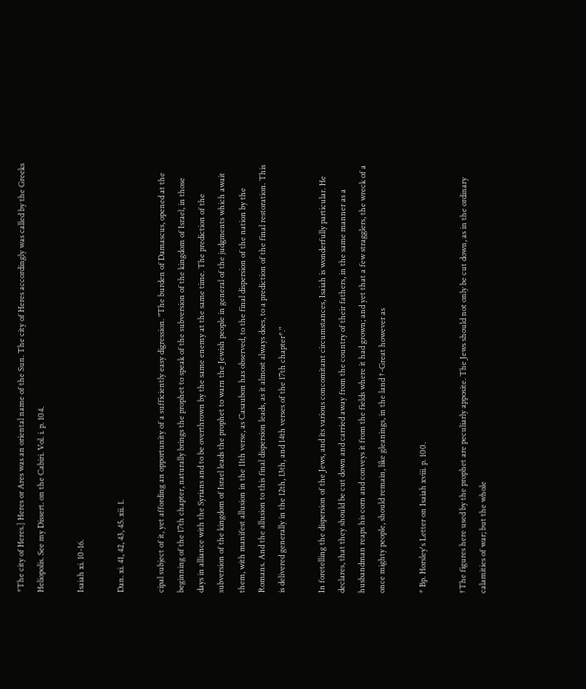*The city of Heres.] Heres or Ares was an oriental name of the Sun. The city of Heres accordingly was called by the Greeks Heliopolis. See my Dissert. on the Cabiri. Vol. i. p. 104.

Isaiah xi. 10-16.

Dan. xi. 41, 42, 43, 45. xii. 1.

cipal subject of it, yet affording an opportunity of a sufficiently easy digression. "The burden of Damascus, opened at the beginning of the 17th chapter, naturally brings the prophet to speak of the subversion of the kingdom of Israel, in those days in alliance with the Syrians and to be overthrown by the same enemy at the same time. The prediction of the subversion of the kingdom of Israel leads the prophet to warn the Jewish people in general of the judgments which await them, with manifest allusion in the 11th verse, as Casaubon has observed, to the final dispersion of the nation by the Romans. And the allusion to this final dispersion leads, as it almost always does, to a prediction of the final restoration. This is delivered generally in the 12th, 13th, and 14th verses of the 17th chapter*."

In foretelling the dispersion of the Jews, and its various concomitant circumstances, Isaiah is wonderfully particular. He declares, that they should be cut down and carried away from the country of their fathers, in the same manner as a husbandman reaps his corn and conveys it from the fields where it had grown; and yet that a few stragglers, the wreck of a once mighty people, should remain, like gleanings, in the land †-Great however as

* Bp. Horsley's Letter on Isaiah xviii. p. 100.

†The figures here used by the prophet are peculiarly apposite. The Jews should not only be cut down, as in the ordinary calamities of war; but the whole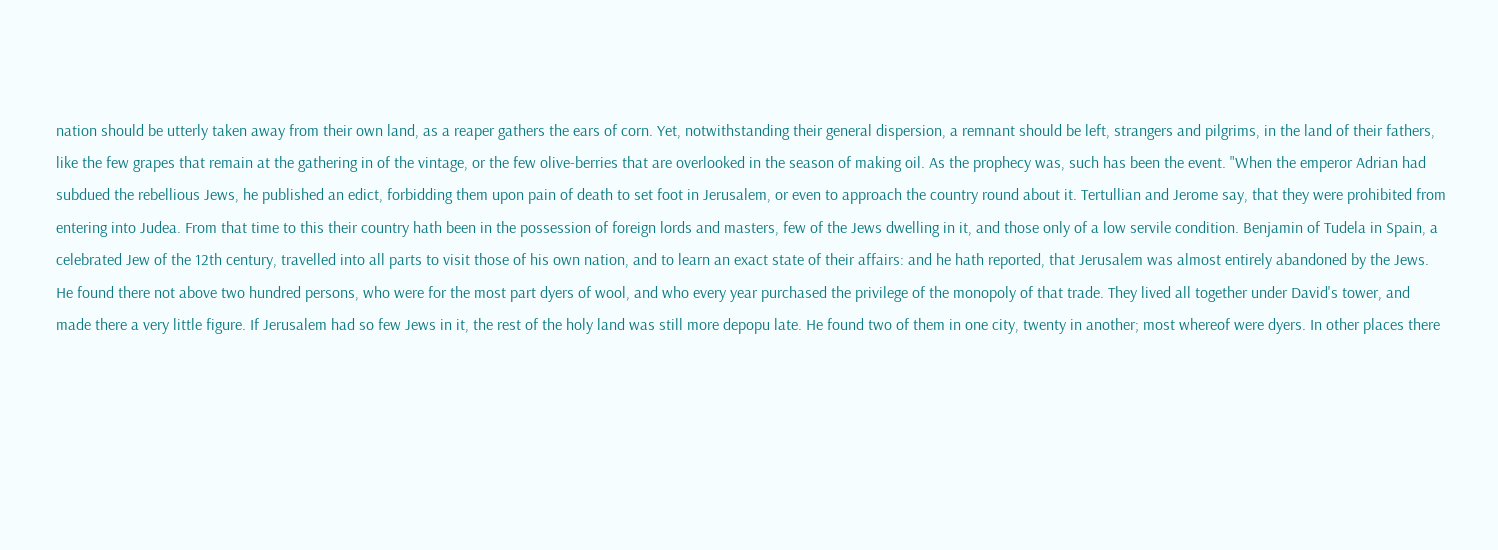nation should be utterly taken away from their own land, as a reaper gathers the ears of corn. Yet, notwithstanding their general dispersion, a remnant should be left, strangers and pilgrims, in the land of their fathers, like the few grapes that remain at the gathering in of the vintage, or the few olive-berries that are overlooked in the season of making oil. As the prophecy was, such has been the event. "When the emperor Adrian had subdued the rebellious Jews, he published an edict, forbidding them upon pain of death to set foot in Jerusalem, or even to approach the country round about it. Tertullian and Jerome say, that they were prohibited from entering into Judea. From that time to this their country hath been in the possession of foreign lords and masters, few of the Jews dwelling in it, and those only of a low servile condition. Benjamin of Tudela in Spain, a celebrated Jew of the 12th century, travelled into all parts to visit those of his own nation, and to learn an exact state of their affairs: and he hath reported, that Jerusalem was almost entirely abandoned by the Jews. He found there not above two hundred persons, who were for the most part dyers of wool, and who every year purchased the privilege of the monopoly of that trade. They lived all together under David's tower, and made there a very little figure. If Jerusalem had so few Jews in it, the rest of the holy land was still more depopu late. He found two of them in one city, twenty in another; most whereof were dyers. In other places there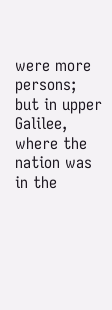were more persons; but in upper Galilee, where the nation was in the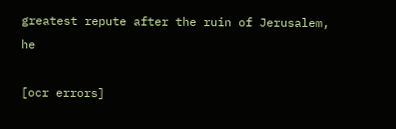greatest repute after the ruin of Jerusalem, he

[ocr errors]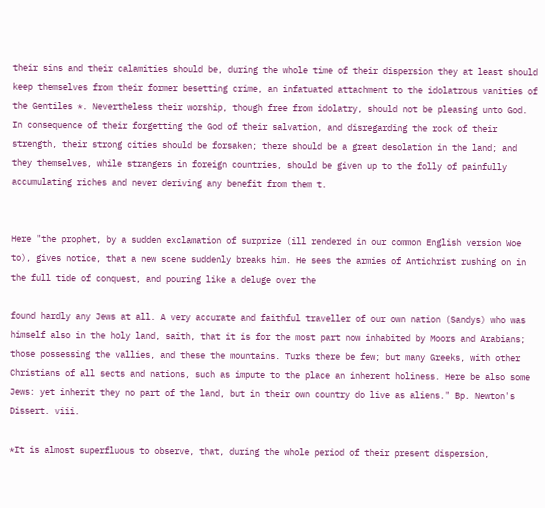their sins and their calamities should be, during the whole time of their dispersion they at least should keep themselves from their former besetting crime, an infatuated attachment to the idolatrous vanities of the Gentiles *. Nevertheless their worship, though free from idolatry, should not be pleasing unto God. In consequence of their forgetting the God of their salvation, and disregarding the rock of their strength, their strong cities should be forsaken; there should be a great desolation in the land; and they themselves, while strangers in foreign countries, should be given up to the folly of painfully accumulating riches and never deriving any benefit from them t.


Here "the prophet, by a sudden exclamation of surprize (ill rendered in our common English version Woe to), gives notice, that a new scene suddenly breaks him. He sees the armies of Antichrist rushing on in the full tide of conquest, and pouring like a deluge over the

found hardly any Jews at all. A very accurate and faithful traveller of our own nation (Sandys) who was himself also in the holy land, saith, that it is for the most part now inhabited by Moors and Arabians; those possessing the vallies, and these the mountains. Turks there be few; but many Greeks, with other Christians of all sects and nations, such as impute to the place an inherent holiness. Here be also some Jews: yet inherit they no part of the land, but in their own country do live as aliens." Bp. Newton's Dissert. viii.

*It is almost superfluous to observe, that, during the whole period of their present dispersion,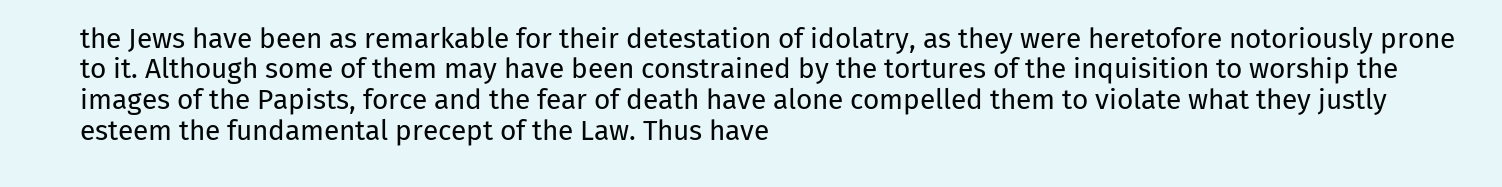the Jews have been as remarkable for their detestation of idolatry, as they were heretofore notoriously prone to it. Although some of them may have been constrained by the tortures of the inquisition to worship the images of the Papists, force and the fear of death have alone compelled them to violate what they justly esteem the fundamental precept of the Law. Thus have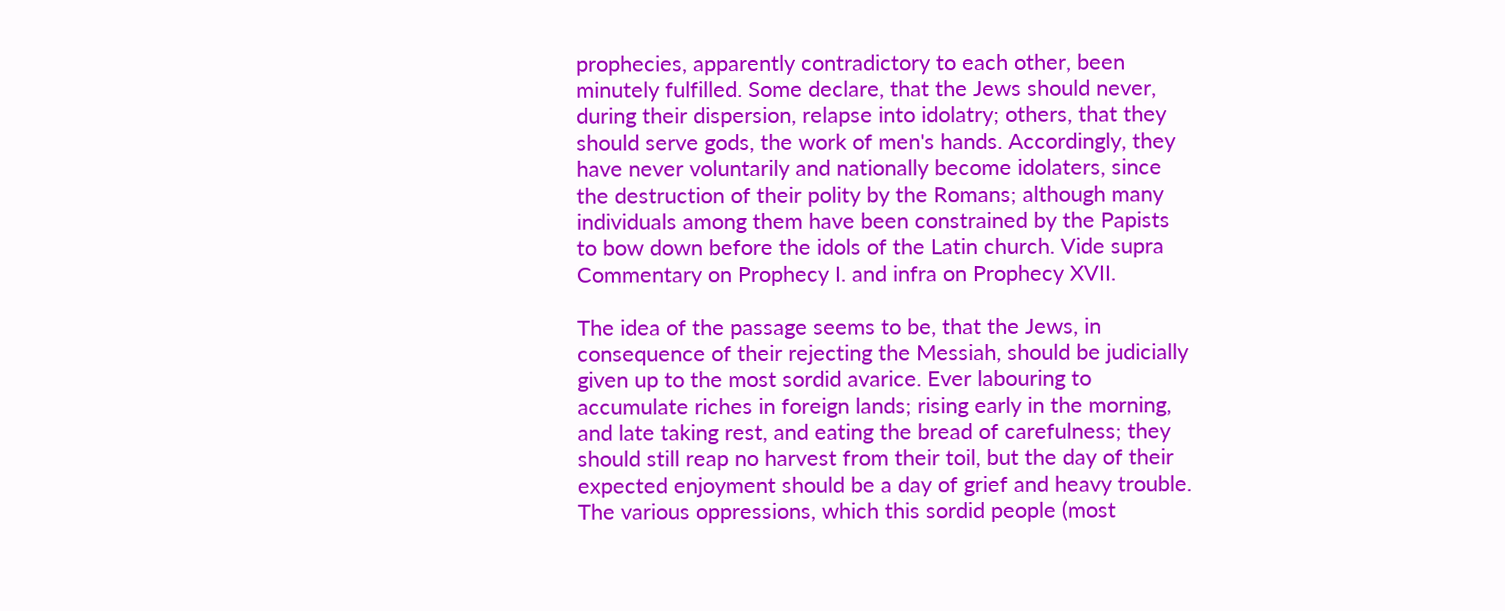prophecies, apparently contradictory to each other, been minutely fulfilled. Some declare, that the Jews should never, during their dispersion, relapse into idolatry; others, that they should serve gods, the work of men's hands. Accordingly, they have never voluntarily and nationally become idolaters, since the destruction of their polity by the Romans; although many individuals among them have been constrained by the Papists to bow down before the idols of the Latin church. Vide supra Commentary on Prophecy I. and infra on Prophecy XVII.

The idea of the passage seems to be, that the Jews, in consequence of their rejecting the Messiah, should be judicially given up to the most sordid avarice. Ever labouring to accumulate riches in foreign lands; rising early in the morning, and late taking rest, and eating the bread of carefulness; they should still reap no harvest from their toil, but the day of their expected enjoyment should be a day of grief and heavy trouble. The various oppressions, which this sordid people (most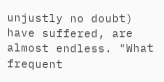unjustly no doubt) have suffered, are almost endless. "What frequent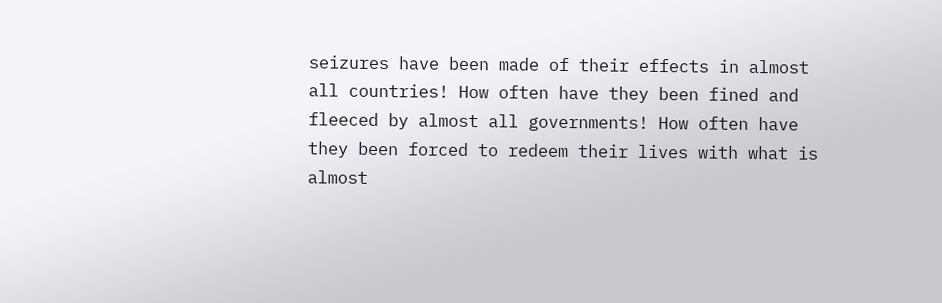seizures have been made of their effects in almost all countries! How often have they been fined and fleeced by almost all governments! How often have they been forced to redeem their lives with what is almost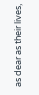as dear as their lives,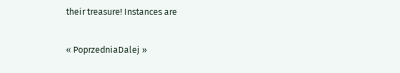their treasure! Instances are

« PoprzedniaDalej »